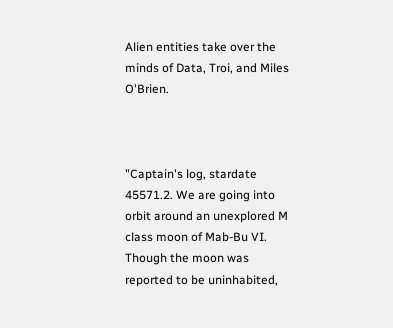Alien entities take over the minds of Data, Troi, and Miles O'Brien.



"Captain's log, stardate 45571.2. We are going into orbit around an unexplored M class moon of Mab-Bu VI. Though the moon was reported to be uninhabited,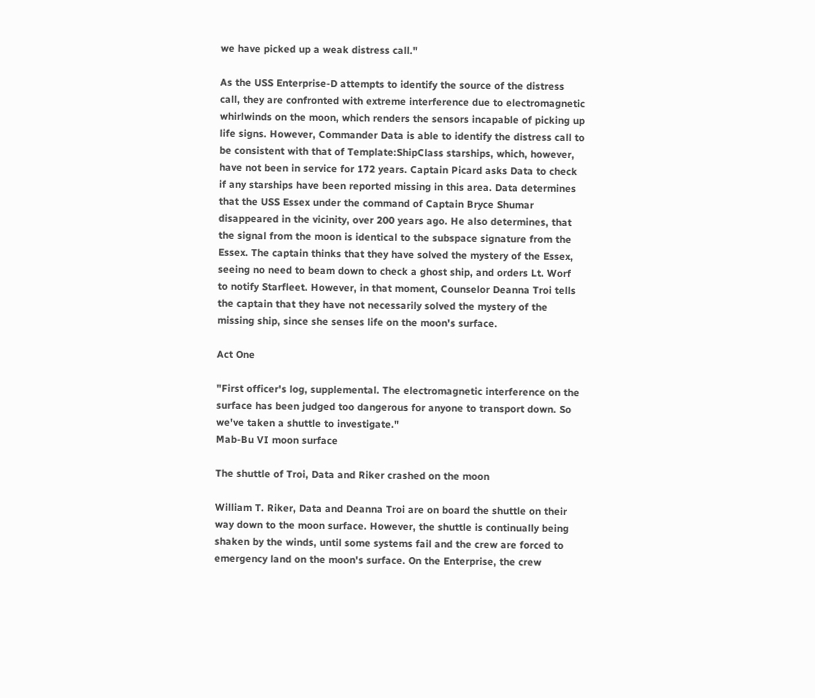we have picked up a weak distress call."

As the USS Enterprise-D attempts to identify the source of the distress call, they are confronted with extreme interference due to electromagnetic whirlwinds on the moon, which renders the sensors incapable of picking up life signs. However, Commander Data is able to identify the distress call to be consistent with that of Template:ShipClass starships, which, however, have not been in service for 172 years. Captain Picard asks Data to check if any starships have been reported missing in this area. Data determines that the USS Essex under the command of Captain Bryce Shumar disappeared in the vicinity, over 200 years ago. He also determines, that the signal from the moon is identical to the subspace signature from the Essex. The captain thinks that they have solved the mystery of the Essex, seeing no need to beam down to check a ghost ship, and orders Lt. Worf to notify Starfleet. However, in that moment, Counselor Deanna Troi tells the captain that they have not necessarily solved the mystery of the missing ship, since she senses life on the moon's surface.

Act One

"First officer's log, supplemental. The electromagnetic interference on the surface has been judged too dangerous for anyone to transport down. So we've taken a shuttle to investigate."
Mab-Bu VI moon surface

The shuttle of Troi, Data and Riker crashed on the moon

William T. Riker, Data and Deanna Troi are on board the shuttle on their way down to the moon surface. However, the shuttle is continually being shaken by the winds, until some systems fail and the crew are forced to emergency land on the moon's surface. On the Enterprise, the crew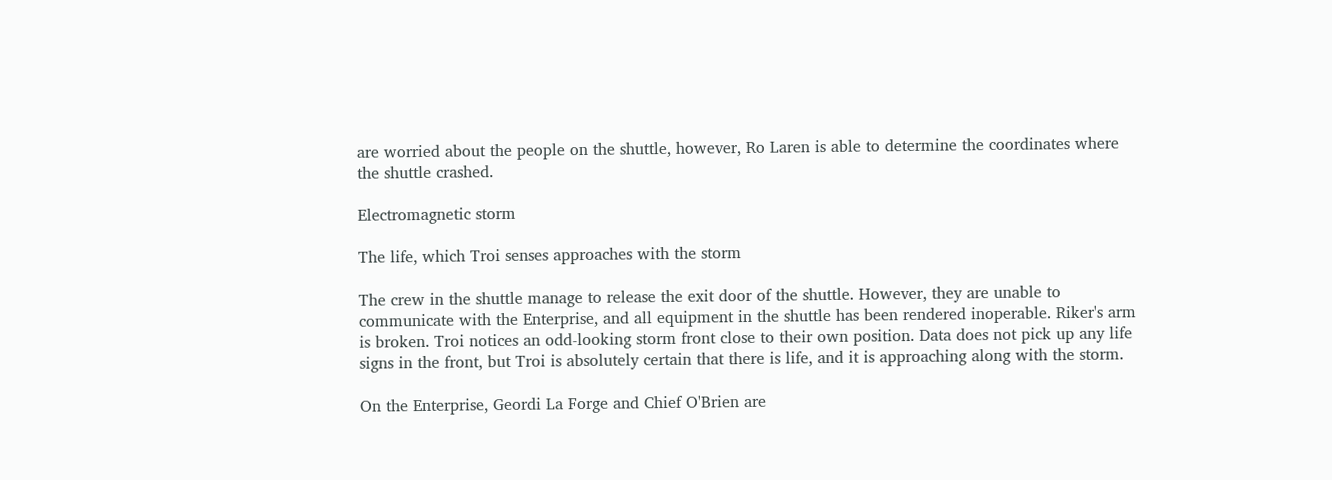are worried about the people on the shuttle, however, Ro Laren is able to determine the coordinates where the shuttle crashed.

Electromagnetic storm

The life, which Troi senses approaches with the storm

The crew in the shuttle manage to release the exit door of the shuttle. However, they are unable to communicate with the Enterprise, and all equipment in the shuttle has been rendered inoperable. Riker's arm is broken. Troi notices an odd-looking storm front close to their own position. Data does not pick up any life signs in the front, but Troi is absolutely certain that there is life, and it is approaching along with the storm.

On the Enterprise, Geordi La Forge and Chief O'Brien are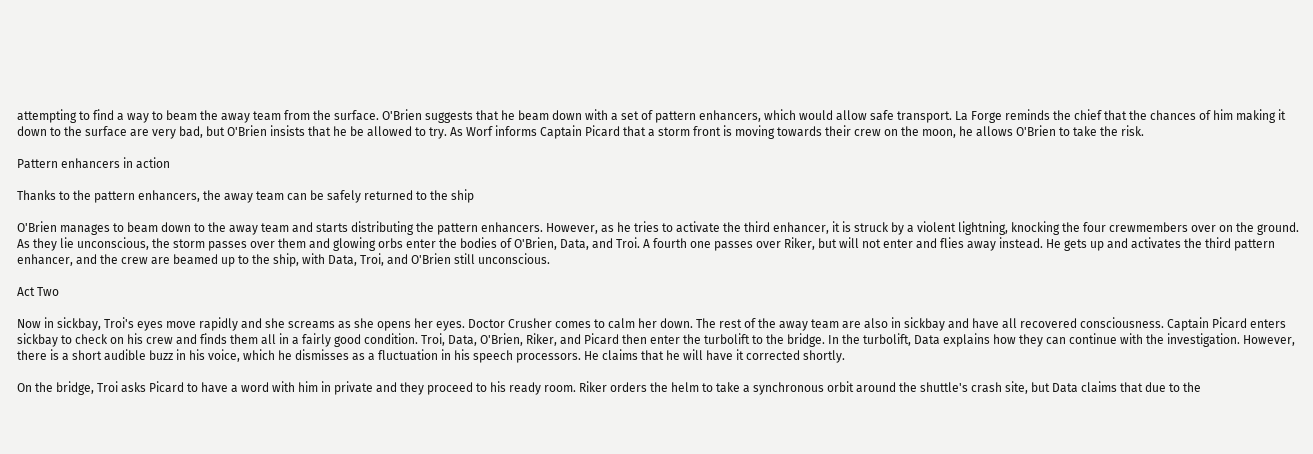attempting to find a way to beam the away team from the surface. O'Brien suggests that he beam down with a set of pattern enhancers, which would allow safe transport. La Forge reminds the chief that the chances of him making it down to the surface are very bad, but O'Brien insists that he be allowed to try. As Worf informs Captain Picard that a storm front is moving towards their crew on the moon, he allows O'Brien to take the risk.

Pattern enhancers in action

Thanks to the pattern enhancers, the away team can be safely returned to the ship

O'Brien manages to beam down to the away team and starts distributing the pattern enhancers. However, as he tries to activate the third enhancer, it is struck by a violent lightning, knocking the four crewmembers over on the ground. As they lie unconscious, the storm passes over them and glowing orbs enter the bodies of O'Brien, Data, and Troi. A fourth one passes over Riker, but will not enter and flies away instead. He gets up and activates the third pattern enhancer, and the crew are beamed up to the ship, with Data, Troi, and O'Brien still unconscious.

Act Two

Now in sickbay, Troi's eyes move rapidly and she screams as she opens her eyes. Doctor Crusher comes to calm her down. The rest of the away team are also in sickbay and have all recovered consciousness. Captain Picard enters sickbay to check on his crew and finds them all in a fairly good condition. Troi, Data, O'Brien, Riker, and Picard then enter the turbolift to the bridge. In the turbolift, Data explains how they can continue with the investigation. However, there is a short audible buzz in his voice, which he dismisses as a fluctuation in his speech processors. He claims that he will have it corrected shortly.

On the bridge, Troi asks Picard to have a word with him in private and they proceed to his ready room. Riker orders the helm to take a synchronous orbit around the shuttle's crash site, but Data claims that due to the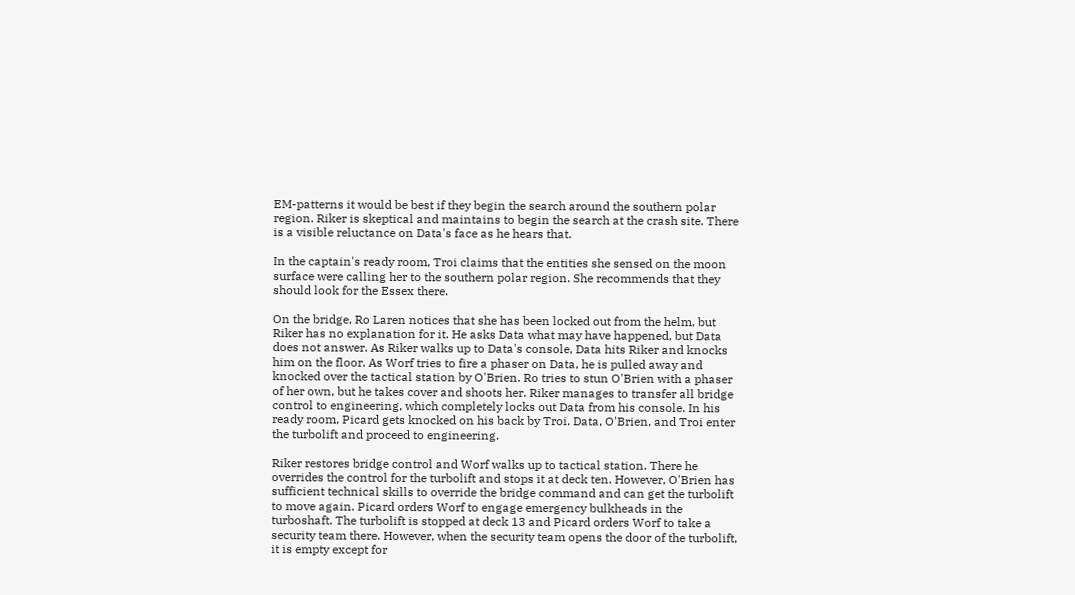EM-patterns it would be best if they begin the search around the southern polar region. Riker is skeptical and maintains to begin the search at the crash site. There is a visible reluctance on Data's face as he hears that.

In the captain's ready room, Troi claims that the entities she sensed on the moon surface were calling her to the southern polar region. She recommends that they should look for the Essex there.

On the bridge, Ro Laren notices that she has been locked out from the helm, but Riker has no explanation for it. He asks Data what may have happened, but Data does not answer. As Riker walks up to Data's console, Data hits Riker and knocks him on the floor. As Worf tries to fire a phaser on Data, he is pulled away and knocked over the tactical station by O'Brien. Ro tries to stun O'Brien with a phaser of her own, but he takes cover and shoots her. Riker manages to transfer all bridge control to engineering, which completely locks out Data from his console. In his ready room, Picard gets knocked on his back by Troi. Data, O'Brien, and Troi enter the turbolift and proceed to engineering.

Riker restores bridge control and Worf walks up to tactical station. There he overrides the control for the turbolift and stops it at deck ten. However, O'Brien has sufficient technical skills to override the bridge command and can get the turbolift to move again. Picard orders Worf to engage emergency bulkheads in the turboshaft. The turbolift is stopped at deck 13 and Picard orders Worf to take a security team there. However, when the security team opens the door of the turbolift, it is empty except for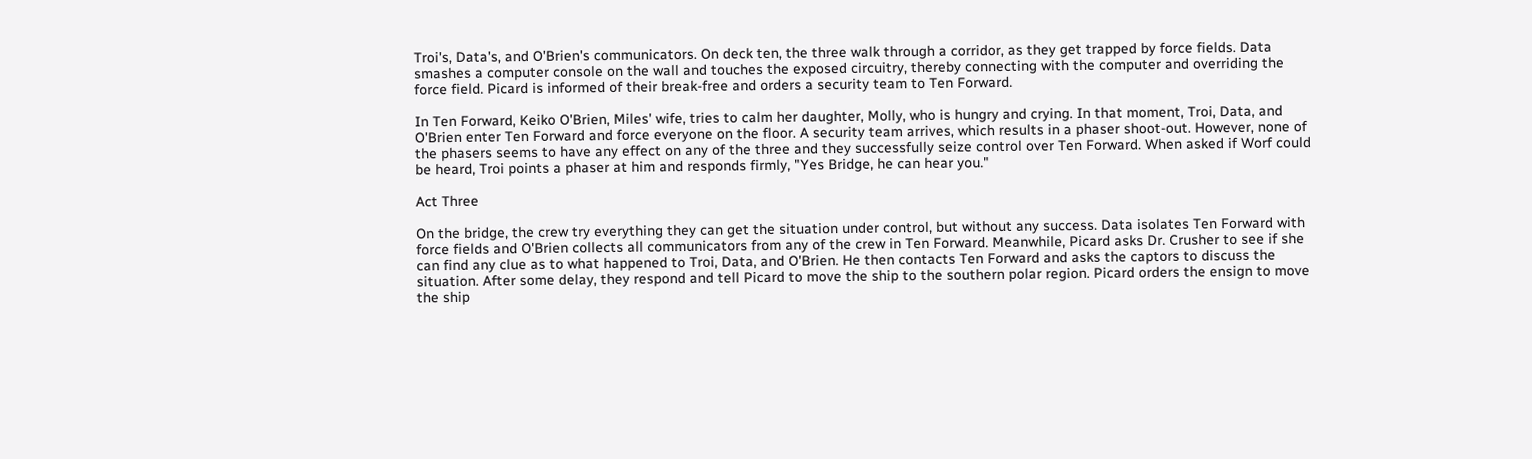Troi's, Data's, and O'Brien's communicators. On deck ten, the three walk through a corridor, as they get trapped by force fields. Data smashes a computer console on the wall and touches the exposed circuitry, thereby connecting with the computer and overriding the force field. Picard is informed of their break-free and orders a security team to Ten Forward.

In Ten Forward, Keiko O'Brien, Miles' wife, tries to calm her daughter, Molly, who is hungry and crying. In that moment, Troi, Data, and O'Brien enter Ten Forward and force everyone on the floor. A security team arrives, which results in a phaser shoot-out. However, none of the phasers seems to have any effect on any of the three and they successfully seize control over Ten Forward. When asked if Worf could be heard, Troi points a phaser at him and responds firmly, "Yes Bridge, he can hear you."

Act Three

On the bridge, the crew try everything they can get the situation under control, but without any success. Data isolates Ten Forward with force fields and O'Brien collects all communicators from any of the crew in Ten Forward. Meanwhile, Picard asks Dr. Crusher to see if she can find any clue as to what happened to Troi, Data, and O'Brien. He then contacts Ten Forward and asks the captors to discuss the situation. After some delay, they respond and tell Picard to move the ship to the southern polar region. Picard orders the ensign to move the ship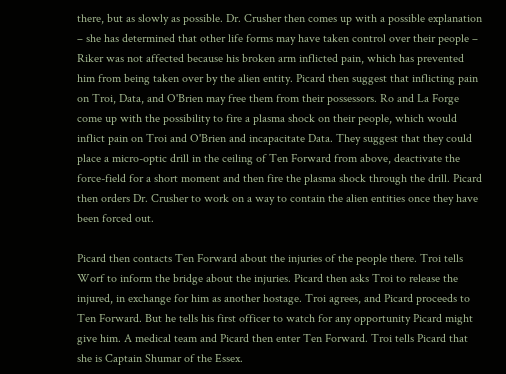there, but as slowly as possible. Dr. Crusher then comes up with a possible explanation – she has determined that other life forms may have taken control over their people – Riker was not affected because his broken arm inflicted pain, which has prevented him from being taken over by the alien entity. Picard then suggest that inflicting pain on Troi, Data, and O'Brien may free them from their possessors. Ro and La Forge come up with the possibility to fire a plasma shock on their people, which would inflict pain on Troi and O'Brien and incapacitate Data. They suggest that they could place a micro-optic drill in the ceiling of Ten Forward from above, deactivate the force-field for a short moment and then fire the plasma shock through the drill. Picard then orders Dr. Crusher to work on a way to contain the alien entities once they have been forced out.

Picard then contacts Ten Forward about the injuries of the people there. Troi tells Worf to inform the bridge about the injuries. Picard then asks Troi to release the injured, in exchange for him as another hostage. Troi agrees, and Picard proceeds to Ten Forward. But he tells his first officer to watch for any opportunity Picard might give him. A medical team and Picard then enter Ten Forward. Troi tells Picard that she is Captain Shumar of the Essex.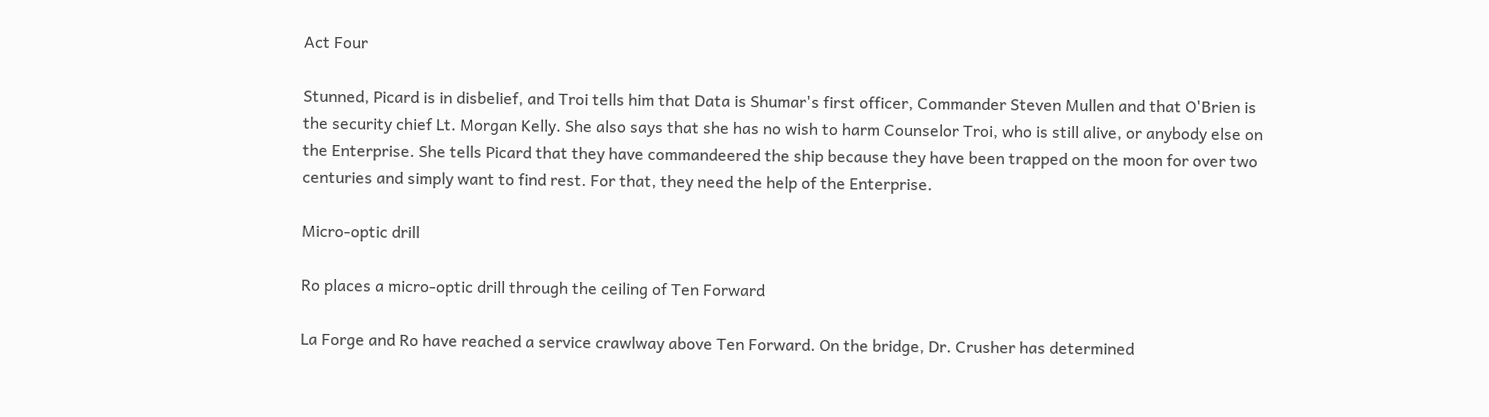Act Four

Stunned, Picard is in disbelief, and Troi tells him that Data is Shumar's first officer, Commander Steven Mullen and that O'Brien is the security chief Lt. Morgan Kelly. She also says that she has no wish to harm Counselor Troi, who is still alive, or anybody else on the Enterprise. She tells Picard that they have commandeered the ship because they have been trapped on the moon for over two centuries and simply want to find rest. For that, they need the help of the Enterprise.

Micro-optic drill

Ro places a micro-optic drill through the ceiling of Ten Forward

La Forge and Ro have reached a service crawlway above Ten Forward. On the bridge, Dr. Crusher has determined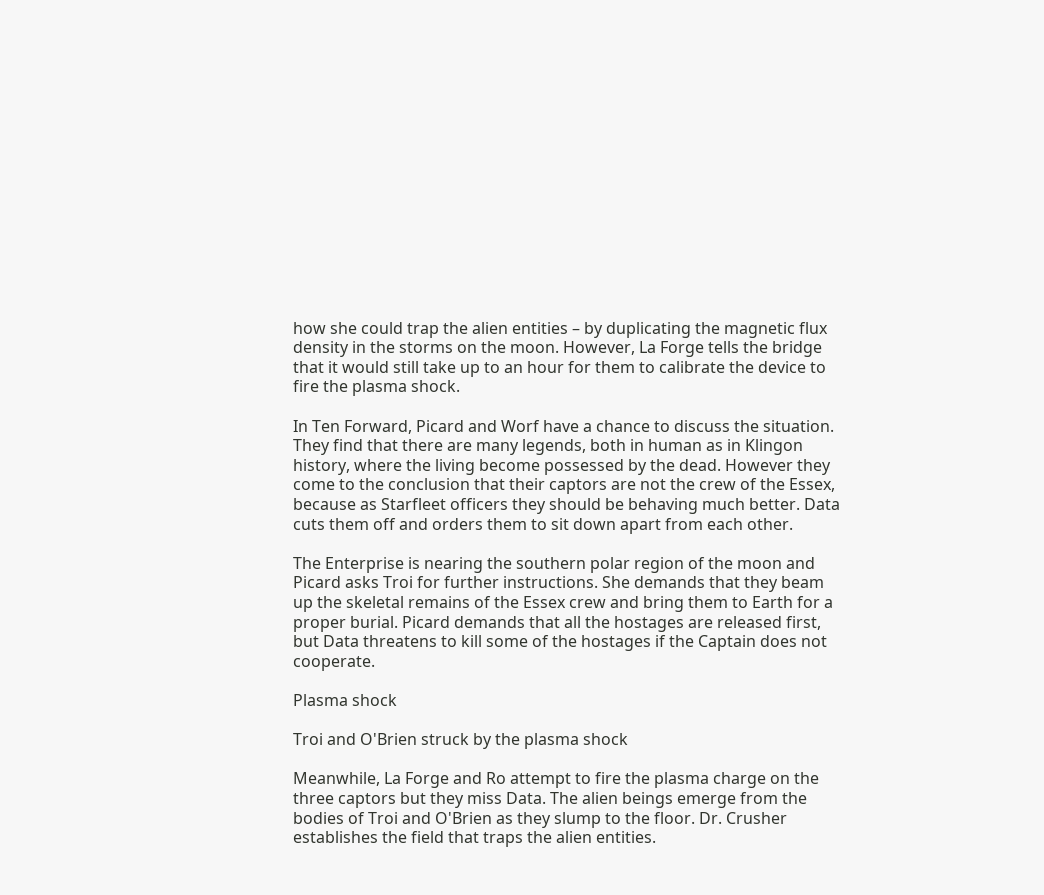how she could trap the alien entities – by duplicating the magnetic flux density in the storms on the moon. However, La Forge tells the bridge that it would still take up to an hour for them to calibrate the device to fire the plasma shock.

In Ten Forward, Picard and Worf have a chance to discuss the situation. They find that there are many legends, both in human as in Klingon history, where the living become possessed by the dead. However they come to the conclusion that their captors are not the crew of the Essex, because as Starfleet officers they should be behaving much better. Data cuts them off and orders them to sit down apart from each other.

The Enterprise is nearing the southern polar region of the moon and Picard asks Troi for further instructions. She demands that they beam up the skeletal remains of the Essex crew and bring them to Earth for a proper burial. Picard demands that all the hostages are released first, but Data threatens to kill some of the hostages if the Captain does not cooperate.

Plasma shock

Troi and O'Brien struck by the plasma shock

Meanwhile, La Forge and Ro attempt to fire the plasma charge on the three captors but they miss Data. The alien beings emerge from the bodies of Troi and O'Brien as they slump to the floor. Dr. Crusher establishes the field that traps the alien entities.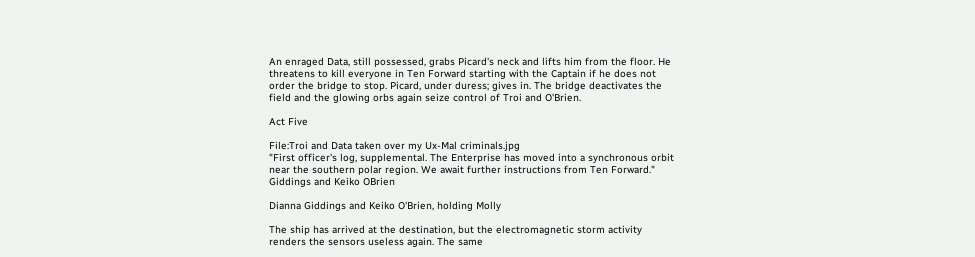An enraged Data, still possessed, grabs Picard's neck and lifts him from the floor. He threatens to kill everyone in Ten Forward starting with the Captain if he does not order the bridge to stop. Picard, under duress; gives in. The bridge deactivates the field and the glowing orbs again seize control of Troi and O'Brien.

Act Five

File:Troi and Data taken over my Ux-Mal criminals.jpg
"First officer's log, supplemental. The Enterprise has moved into a synchronous orbit near the southern polar region. We await further instructions from Ten Forward."
Giddings and Keiko OBrien

Dianna Giddings and Keiko O'Brien, holding Molly

The ship has arrived at the destination, but the electromagnetic storm activity renders the sensors useless again. The same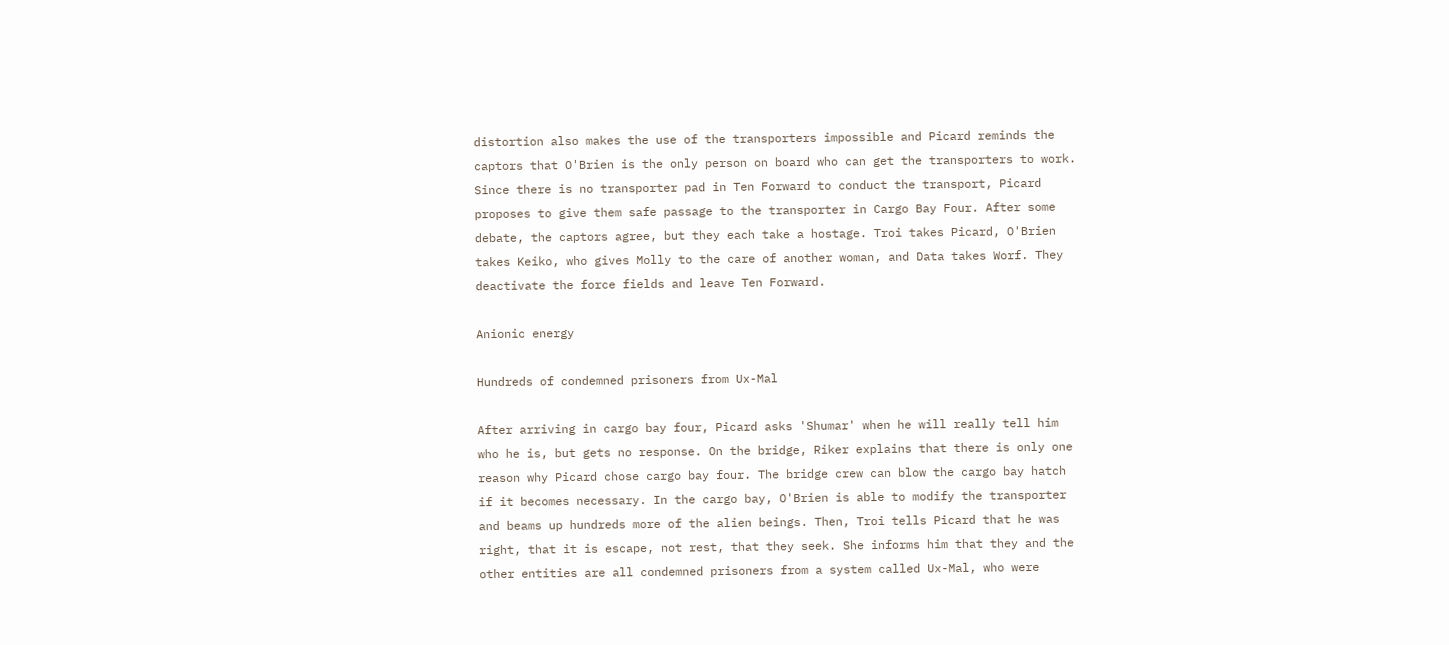distortion also makes the use of the transporters impossible and Picard reminds the captors that O'Brien is the only person on board who can get the transporters to work. Since there is no transporter pad in Ten Forward to conduct the transport, Picard proposes to give them safe passage to the transporter in Cargo Bay Four. After some debate, the captors agree, but they each take a hostage. Troi takes Picard, O'Brien takes Keiko, who gives Molly to the care of another woman, and Data takes Worf. They deactivate the force fields and leave Ten Forward.

Anionic energy

Hundreds of condemned prisoners from Ux-Mal

After arriving in cargo bay four, Picard asks 'Shumar' when he will really tell him who he is, but gets no response. On the bridge, Riker explains that there is only one reason why Picard chose cargo bay four. The bridge crew can blow the cargo bay hatch if it becomes necessary. In the cargo bay, O'Brien is able to modify the transporter and beams up hundreds more of the alien beings. Then, Troi tells Picard that he was right, that it is escape, not rest, that they seek. She informs him that they and the other entities are all condemned prisoners from a system called Ux-Mal, who were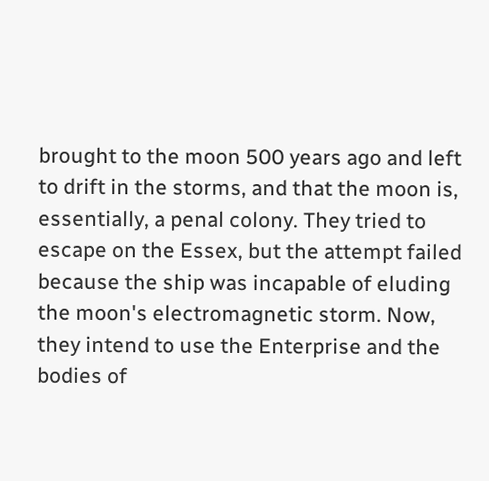brought to the moon 500 years ago and left to drift in the storms, and that the moon is, essentially, a penal colony. They tried to escape on the Essex, but the attempt failed because the ship was incapable of eluding the moon's electromagnetic storm. Now, they intend to use the Enterprise and the bodies of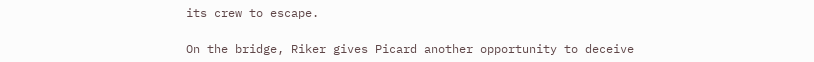its crew to escape.

On the bridge, Riker gives Picard another opportunity to deceive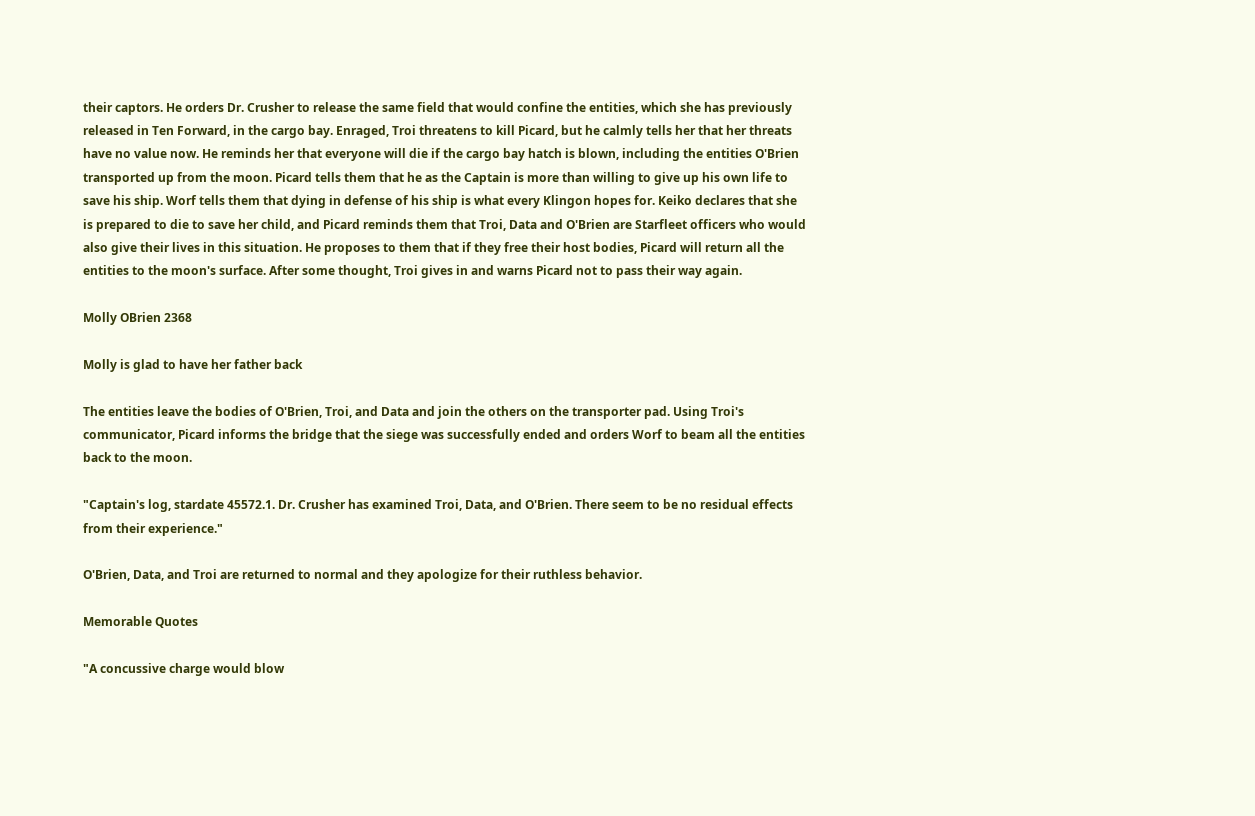their captors. He orders Dr. Crusher to release the same field that would confine the entities, which she has previously released in Ten Forward, in the cargo bay. Enraged, Troi threatens to kill Picard, but he calmly tells her that her threats have no value now. He reminds her that everyone will die if the cargo bay hatch is blown, including the entities O'Brien transported up from the moon. Picard tells them that he as the Captain is more than willing to give up his own life to save his ship. Worf tells them that dying in defense of his ship is what every Klingon hopes for. Keiko declares that she is prepared to die to save her child, and Picard reminds them that Troi, Data and O'Brien are Starfleet officers who would also give their lives in this situation. He proposes to them that if they free their host bodies, Picard will return all the entities to the moon's surface. After some thought, Troi gives in and warns Picard not to pass their way again.

Molly OBrien 2368

Molly is glad to have her father back

The entities leave the bodies of O'Brien, Troi, and Data and join the others on the transporter pad. Using Troi's communicator, Picard informs the bridge that the siege was successfully ended and orders Worf to beam all the entities back to the moon.

"Captain's log, stardate 45572.1. Dr. Crusher has examined Troi, Data, and O'Brien. There seem to be no residual effects from their experience."

O'Brien, Data, and Troi are returned to normal and they apologize for their ruthless behavior.

Memorable Quotes

"A concussive charge would blow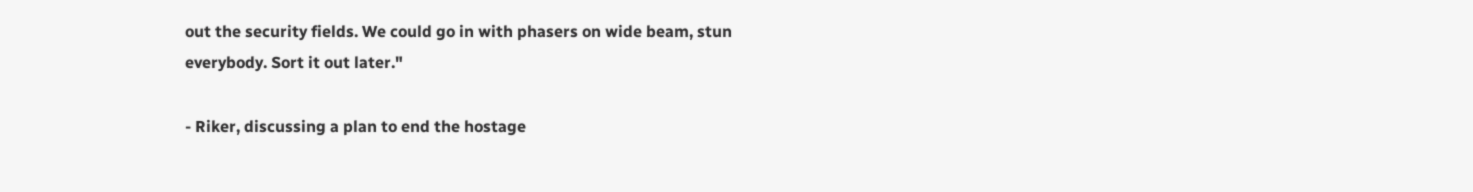out the security fields. We could go in with phasers on wide beam, stun everybody. Sort it out later."

- Riker, discussing a plan to end the hostage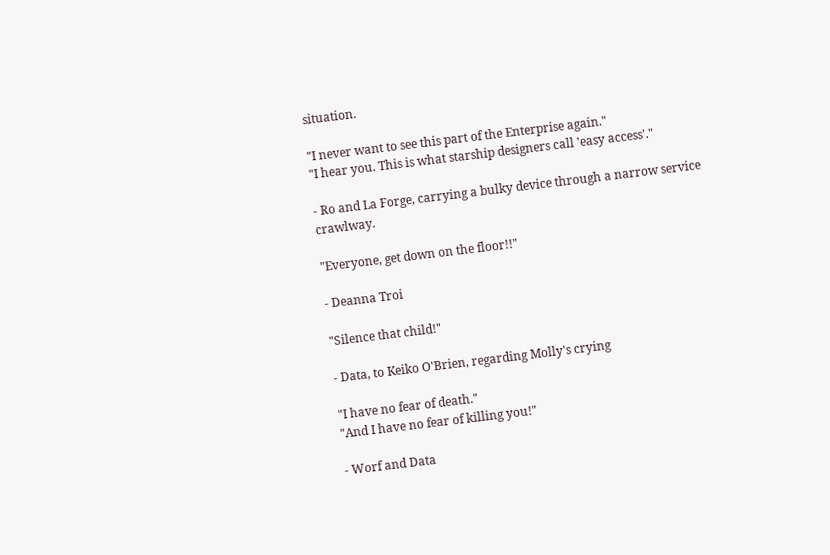situation.

"I never want to see this part of the Enterprise again."
"I hear you. This is what starship designers call 'easy access'."

- Ro and La Forge, carrying a bulky device through a narrow service crawlway.

"Everyone, get down on the floor!!"

- Deanna Troi

"Silence that child!"

- Data, to Keiko O'Brien, regarding Molly's crying

"I have no fear of death."
"And I have no fear of killing you!"

- Worf and Data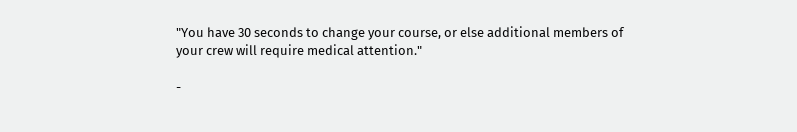"You have 30 seconds to change your course, or else additional members of your crew will require medical attention."

-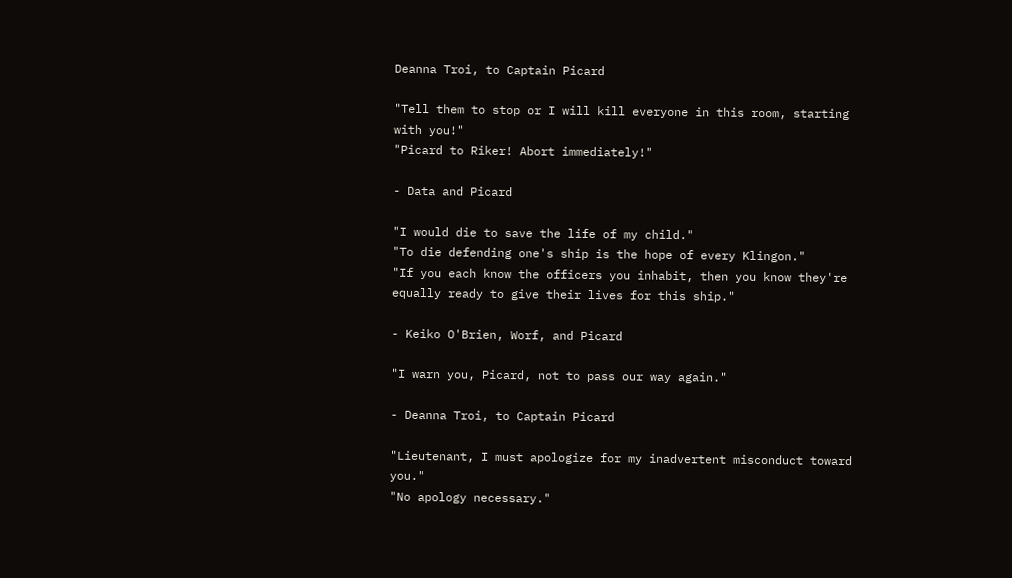Deanna Troi, to Captain Picard

"Tell them to stop or I will kill everyone in this room, starting with you!"
"Picard to Riker! Abort immediately!"

- Data and Picard

"I would die to save the life of my child."
"To die defending one's ship is the hope of every Klingon."
"If you each know the officers you inhabit, then you know they're equally ready to give their lives for this ship."

- Keiko O'Brien, Worf, and Picard

"I warn you, Picard, not to pass our way again."

- Deanna Troi, to Captain Picard

"Lieutenant, I must apologize for my inadvertent misconduct toward you."
"No apology necessary."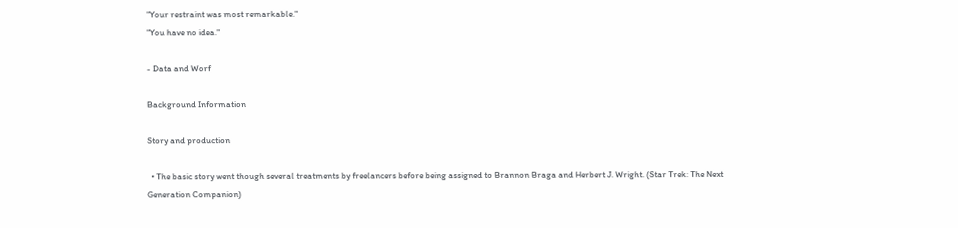"Your restraint was most remarkable."
"You have no idea."

- Data and Worf

Background Information

Story and production

  • The basic story went though several treatments by freelancers before being assigned to Brannon Braga and Herbert J. Wright. (Star Trek: The Next Generation Companion)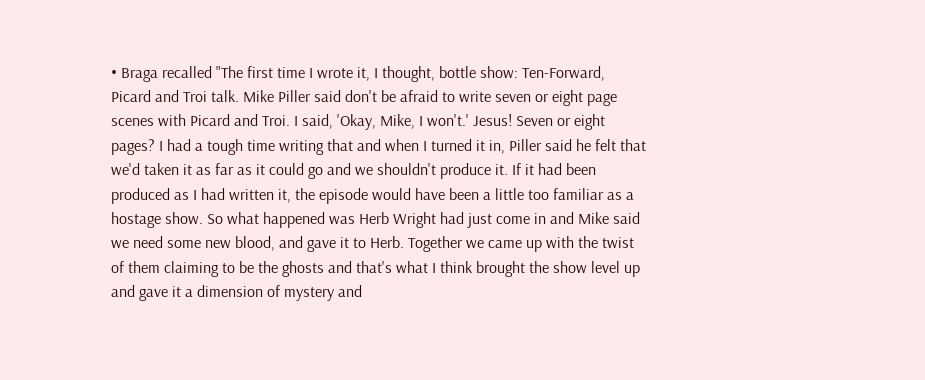• Braga recalled "The first time I wrote it, I thought, bottle show: Ten-Forward, Picard and Troi talk. Mike Piller said don't be afraid to write seven or eight page scenes with Picard and Troi. I said, 'Okay, Mike, I won't.' Jesus! Seven or eight pages? I had a tough time writing that and when I turned it in, Piller said he felt that we'd taken it as far as it could go and we shouldn't produce it. If it had been produced as I had written it, the episode would have been a little too familiar as a hostage show. So what happened was Herb Wright had just come in and Mike said we need some new blood, and gave it to Herb. Together we came up with the twist of them claiming to be the ghosts and that's what I think brought the show level up and gave it a dimension of mystery and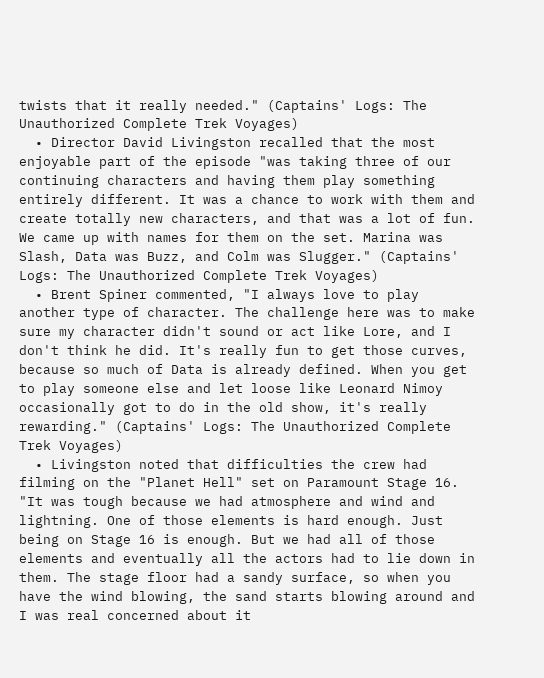twists that it really needed." (Captains' Logs: The Unauthorized Complete Trek Voyages)
  • Director David Livingston recalled that the most enjoyable part of the episode "was taking three of our continuing characters and having them play something entirely different. It was a chance to work with them and create totally new characters, and that was a lot of fun. We came up with names for them on the set. Marina was Slash, Data was Buzz, and Colm was Slugger." (Captains' Logs: The Unauthorized Complete Trek Voyages)
  • Brent Spiner commented, "I always love to play another type of character. The challenge here was to make sure my character didn't sound or act like Lore, and I don't think he did. It's really fun to get those curves, because so much of Data is already defined. When you get to play someone else and let loose like Leonard Nimoy occasionally got to do in the old show, it's really rewarding." (Captains' Logs: The Unauthorized Complete Trek Voyages)
  • Livingston noted that difficulties the crew had filming on the "Planet Hell" set on Paramount Stage 16. "It was tough because we had atmosphere and wind and lightning. One of those elements is hard enough. Just being on Stage 16 is enough. But we had all of those elements and eventually all the actors had to lie down in them. The stage floor had a sandy surface, so when you have the wind blowing, the sand starts blowing around and I was real concerned about it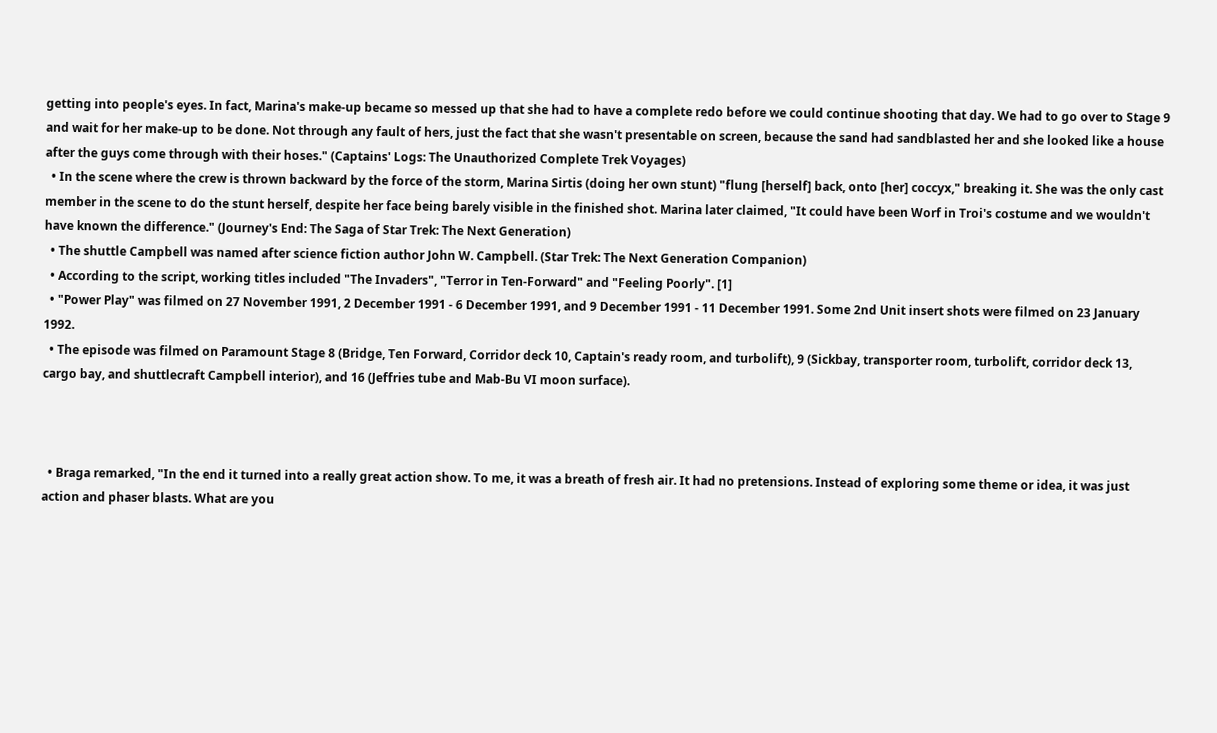getting into people's eyes. In fact, Marina's make-up became so messed up that she had to have a complete redo before we could continue shooting that day. We had to go over to Stage 9 and wait for her make-up to be done. Not through any fault of hers, just the fact that she wasn't presentable on screen, because the sand had sandblasted her and she looked like a house after the guys come through with their hoses." (Captains' Logs: The Unauthorized Complete Trek Voyages)
  • In the scene where the crew is thrown backward by the force of the storm, Marina Sirtis (doing her own stunt) "flung [herself] back, onto [her] coccyx," breaking it. She was the only cast member in the scene to do the stunt herself, despite her face being barely visible in the finished shot. Marina later claimed, "It could have been Worf in Troi's costume and we wouldn't have known the difference." (Journey's End: The Saga of Star Trek: The Next Generation)
  • The shuttle Campbell was named after science fiction author John W. Campbell. (Star Trek: The Next Generation Companion)
  • According to the script, working titles included "The Invaders", "Terror in Ten-Forward" and "Feeling Poorly". [1]
  • "Power Play" was filmed on 27 November 1991, 2 December 1991 - 6 December 1991, and 9 December 1991 - 11 December 1991. Some 2nd Unit insert shots were filmed on 23 January 1992.
  • The episode was filmed on Paramount Stage 8 (Bridge, Ten Forward, Corridor deck 10, Captain's ready room, and turbolift), 9 (Sickbay, transporter room, turbolift, corridor deck 13, cargo bay, and shuttlecraft Campbell interior), and 16 (Jeffries tube and Mab-Bu VI moon surface).



  • Braga remarked, "In the end it turned into a really great action show. To me, it was a breath of fresh air. It had no pretensions. Instead of exploring some theme or idea, it was just action and phaser blasts. What are you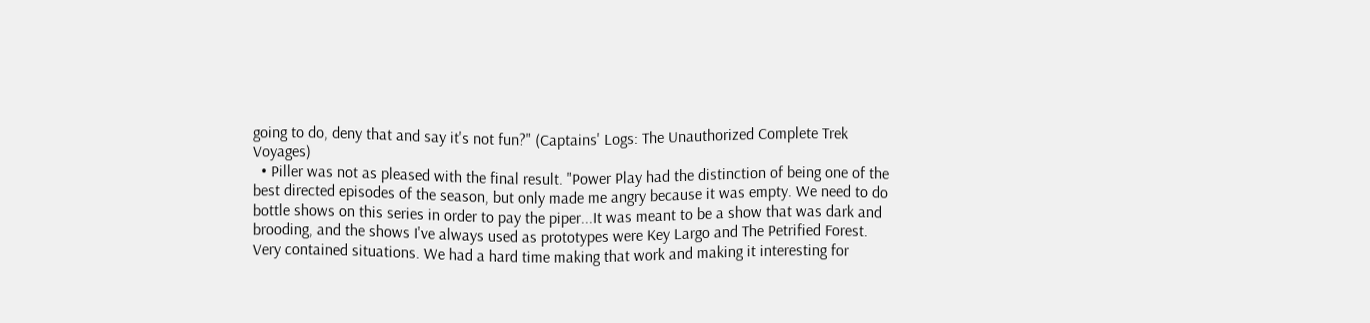going to do, deny that and say it's not fun?" (Captains' Logs: The Unauthorized Complete Trek Voyages)
  • Piller was not as pleased with the final result. "Power Play had the distinction of being one of the best directed episodes of the season, but only made me angry because it was empty. We need to do bottle shows on this series in order to pay the piper...It was meant to be a show that was dark and brooding, and the shows I've always used as prototypes were Key Largo and The Petrified Forest. Very contained situations. We had a hard time making that work and making it interesting for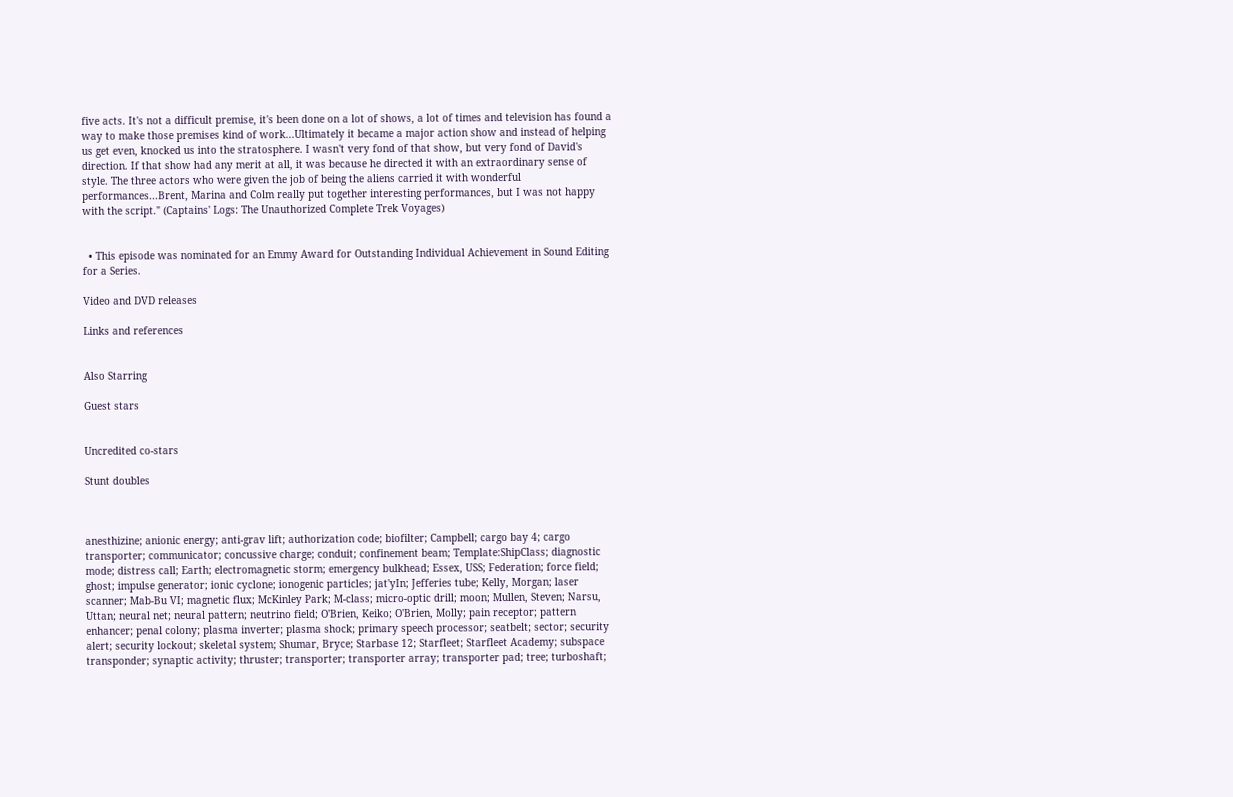five acts. It's not a difficult premise, it's been done on a lot of shows, a lot of times and television has found a way to make those premises kind of work...Ultimately it became a major action show and instead of helping us get even, knocked us into the stratosphere. I wasn't very fond of that show, but very fond of David's direction. If that show had any merit at all, it was because he directed it with an extraordinary sense of style. The three actors who were given the job of being the aliens carried it with wonderful performances...Brent, Marina and Colm really put together interesting performances, but I was not happy with the script." (Captains' Logs: The Unauthorized Complete Trek Voyages)


  • This episode was nominated for an Emmy Award for Outstanding Individual Achievement in Sound Editing for a Series.

Video and DVD releases

Links and references


Also Starring

Guest stars


Uncredited co-stars

Stunt doubles



anesthizine; anionic energy; anti-grav lift; authorization code; biofilter; Campbell; cargo bay 4; cargo transporter; communicator; concussive charge; conduit; confinement beam; Template:ShipClass; diagnostic mode; distress call; Earth; electromagnetic storm; emergency bulkhead; Essex, USS; Federation; force field; ghost; impulse generator; ionic cyclone; ionogenic particles; jat'yIn; Jefferies tube; Kelly, Morgan; laser scanner; Mab-Bu VI; magnetic flux; McKinley Park; M-class; micro-optic drill; moon; Mullen, Steven; Narsu, Uttan; neural net; neural pattern; neutrino field; O'Brien, Keiko; O'Brien, Molly; pain receptor; pattern enhancer; penal colony; plasma inverter; plasma shock; primary speech processor; seatbelt; sector; security alert; security lockout; skeletal system; Shumar, Bryce; Starbase 12; Starfleet; Starfleet Academy; subspace transponder; synaptic activity; thruster; transporter; transporter array; transporter pad; tree; turboshaft;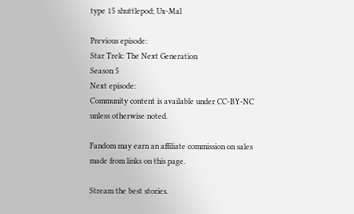type 15 shuttlepod; Ux-Mal

Previous episode:
Star Trek: The Next Generation
Season 5
Next episode:
Community content is available under CC-BY-NC unless otherwise noted.

Fandom may earn an affiliate commission on sales made from links on this page.

Stream the best stories.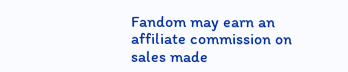Fandom may earn an affiliate commission on sales made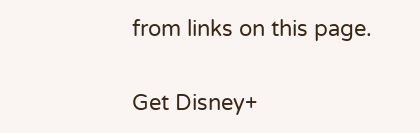from links on this page.

Get Disney+